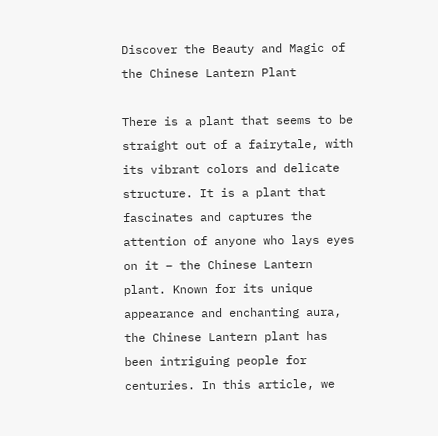Discover the Beauty and Magic of the Chinese Lantern Plant

There is a plant that seems to be straight out of a fairytale, with its vibrant colors and delicate structure. It is a plant that fascinates and captures the attention of anyone who lays eyes on it – the Chinese Lantern plant. Known for its unique appearance and enchanting aura, the Chinese Lantern plant has been intriguing people for centuries. In this article, we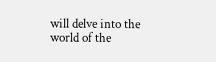will delve into the world of the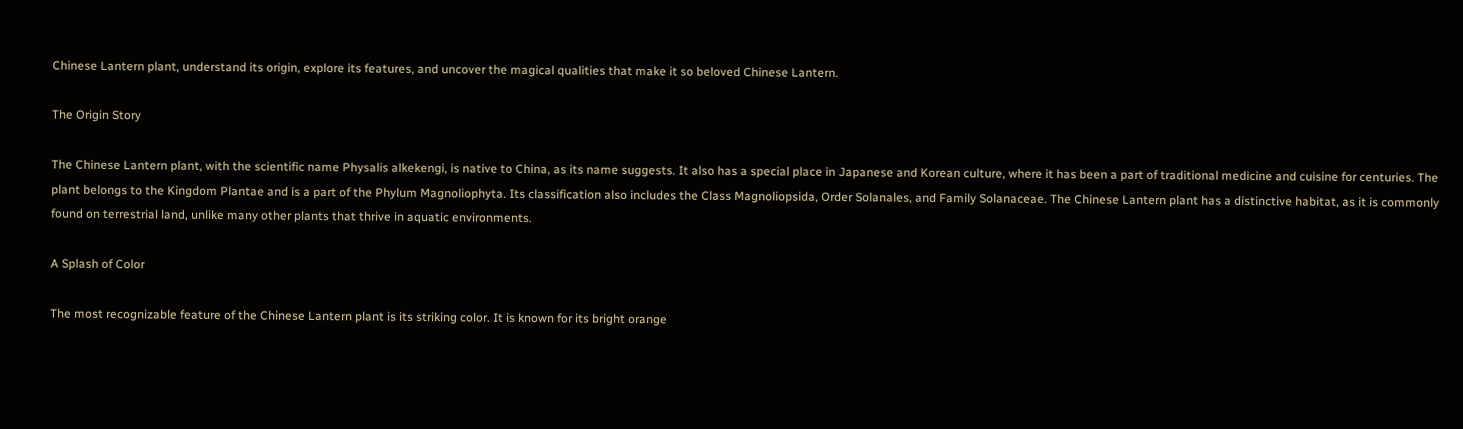Chinese Lantern plant, understand its origin, explore its features, and uncover the magical qualities that make it so beloved Chinese Lantern.

The Origin Story

The Chinese Lantern plant, with the scientific name Physalis alkekengi, is native to China, as its name suggests. It also has a special place in Japanese and Korean culture, where it has been a part of traditional medicine and cuisine for centuries. The plant belongs to the Kingdom Plantae and is a part of the Phylum Magnoliophyta. Its classification also includes the Class Magnoliopsida, Order Solanales, and Family Solanaceae. The Chinese Lantern plant has a distinctive habitat, as it is commonly found on terrestrial land, unlike many other plants that thrive in aquatic environments.

A Splash of Color

The most recognizable feature of the Chinese Lantern plant is its striking color. It is known for its bright orange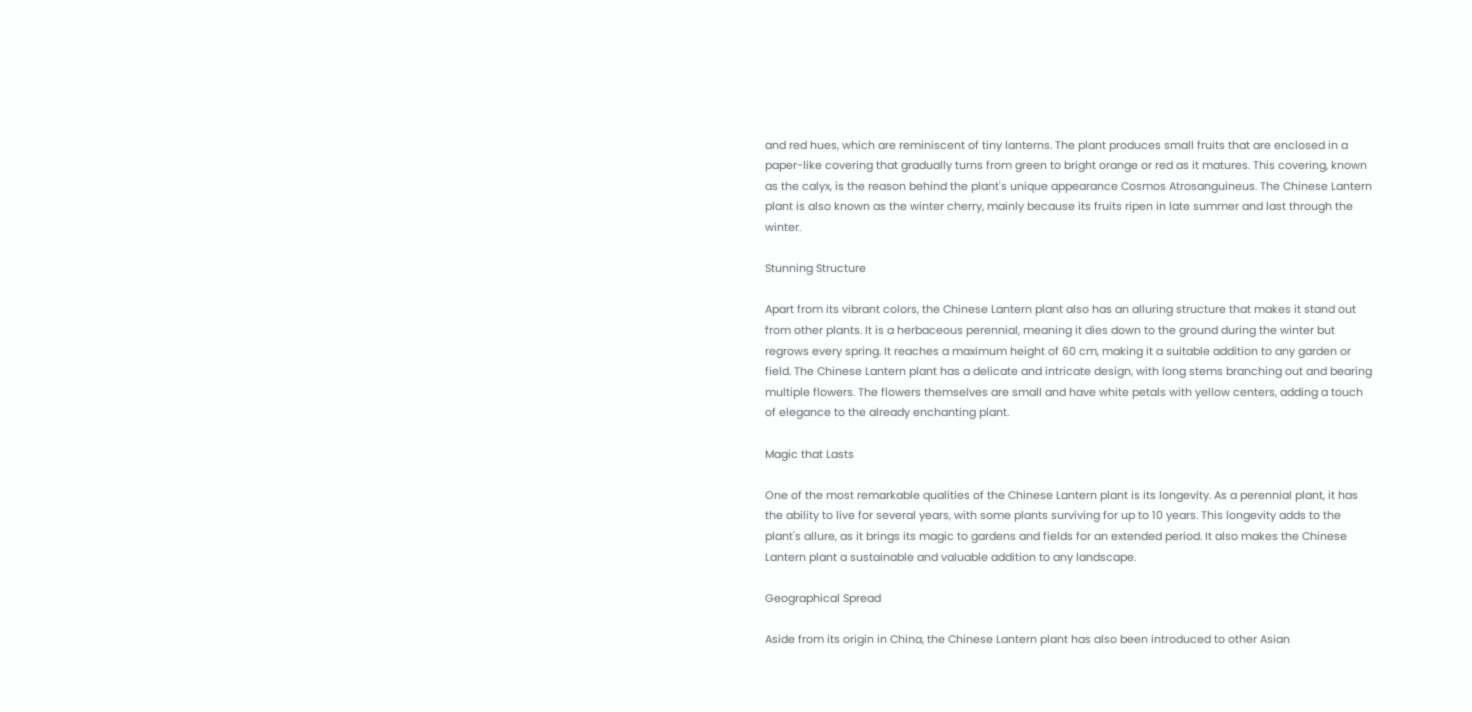and red hues, which are reminiscent of tiny lanterns. The plant produces small fruits that are enclosed in a paper-like covering that gradually turns from green to bright orange or red as it matures. This covering, known as the calyx, is the reason behind the plant's unique appearance Cosmos Atrosanguineus. The Chinese Lantern plant is also known as the winter cherry, mainly because its fruits ripen in late summer and last through the winter.

Stunning Structure

Apart from its vibrant colors, the Chinese Lantern plant also has an alluring structure that makes it stand out from other plants. It is a herbaceous perennial, meaning it dies down to the ground during the winter but regrows every spring. It reaches a maximum height of 60 cm, making it a suitable addition to any garden or field. The Chinese Lantern plant has a delicate and intricate design, with long stems branching out and bearing multiple flowers. The flowers themselves are small and have white petals with yellow centers, adding a touch of elegance to the already enchanting plant.

Magic that Lasts

One of the most remarkable qualities of the Chinese Lantern plant is its longevity. As a perennial plant, it has the ability to live for several years, with some plants surviving for up to 10 years. This longevity adds to the plant's allure, as it brings its magic to gardens and fields for an extended period. It also makes the Chinese Lantern plant a sustainable and valuable addition to any landscape.

Geographical Spread

Aside from its origin in China, the Chinese Lantern plant has also been introduced to other Asian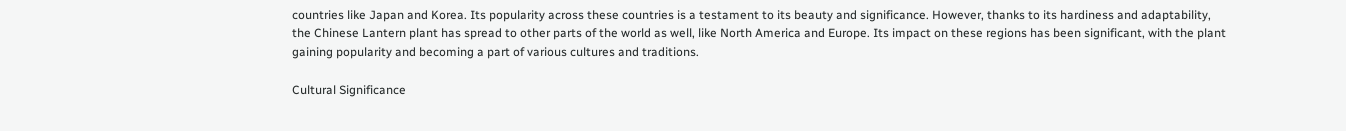countries like Japan and Korea. Its popularity across these countries is a testament to its beauty and significance. However, thanks to its hardiness and adaptability, the Chinese Lantern plant has spread to other parts of the world as well, like North America and Europe. Its impact on these regions has been significant, with the plant gaining popularity and becoming a part of various cultures and traditions.

Cultural Significance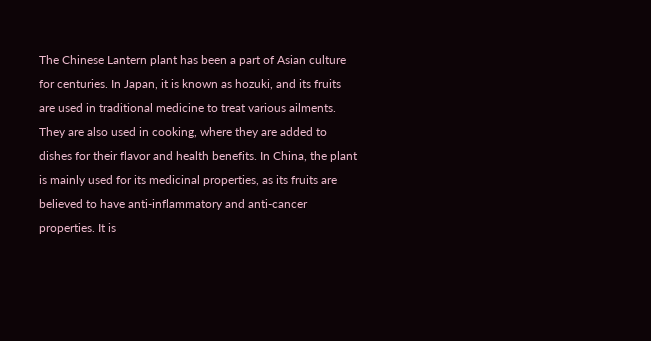The Chinese Lantern plant has been a part of Asian culture for centuries. In Japan, it is known as hozuki, and its fruits are used in traditional medicine to treat various ailments. They are also used in cooking, where they are added to dishes for their flavor and health benefits. In China, the plant is mainly used for its medicinal properties, as its fruits are believed to have anti-inflammatory and anti-cancer properties. It is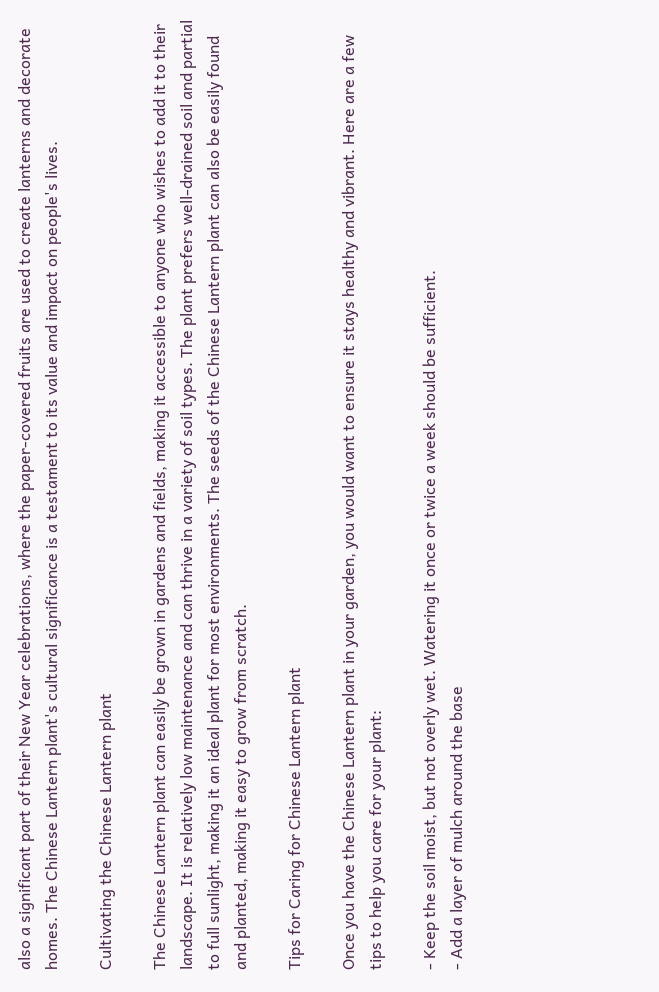also a significant part of their New Year celebrations, where the paper-covered fruits are used to create lanterns and decorate homes. The Chinese Lantern plant's cultural significance is a testament to its value and impact on people's lives.

Cultivating the Chinese Lantern plant

The Chinese Lantern plant can easily be grown in gardens and fields, making it accessible to anyone who wishes to add it to their landscape. It is relatively low maintenance and can thrive in a variety of soil types. The plant prefers well-drained soil and partial to full sunlight, making it an ideal plant for most environments. The seeds of the Chinese Lantern plant can also be easily found and planted, making it easy to grow from scratch.

Tips for Caring for Chinese Lantern plant

Once you have the Chinese Lantern plant in your garden, you would want to ensure it stays healthy and vibrant. Here are a few tips to help you care for your plant:

- Keep the soil moist, but not overly wet. Watering it once or twice a week should be sufficient.
- Add a layer of mulch around the base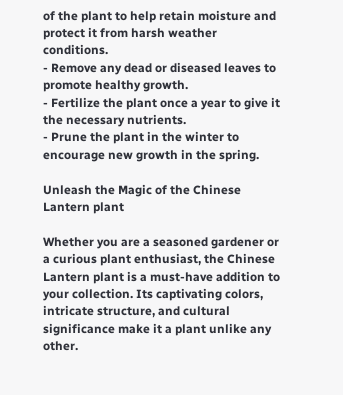of the plant to help retain moisture and protect it from harsh weather conditions.
- Remove any dead or diseased leaves to promote healthy growth.
- Fertilize the plant once a year to give it the necessary nutrients.
- Prune the plant in the winter to encourage new growth in the spring.

Unleash the Magic of the Chinese Lantern plant

Whether you are a seasoned gardener or a curious plant enthusiast, the Chinese Lantern plant is a must-have addition to your collection. Its captivating colors, intricate structure, and cultural significance make it a plant unlike any other.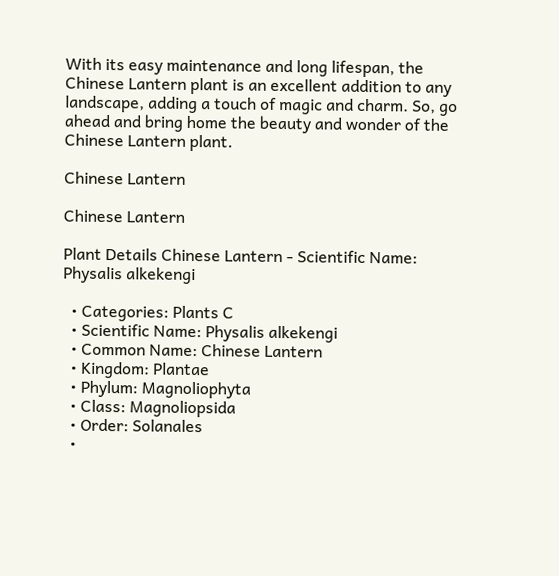With its easy maintenance and long lifespan, the Chinese Lantern plant is an excellent addition to any landscape, adding a touch of magic and charm. So, go ahead and bring home the beauty and wonder of the Chinese Lantern plant.

Chinese Lantern

Chinese Lantern

Plant Details Chinese Lantern - Scientific Name: Physalis alkekengi

  • Categories: Plants C
  • Scientific Name: Physalis alkekengi
  • Common Name: Chinese Lantern
  • Kingdom: Plantae
  • Phylum: Magnoliophyta
  • Class: Magnoliopsida
  • Order: Solanales
  •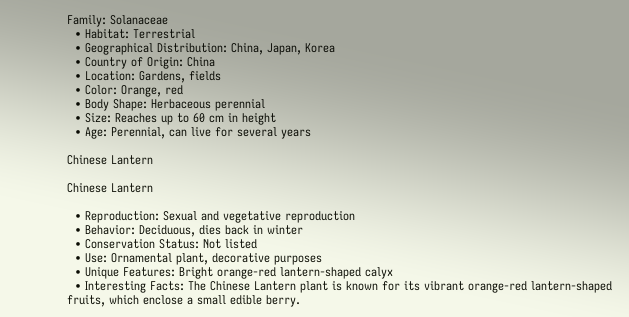Family: Solanaceae
  • Habitat: Terrestrial
  • Geographical Distribution: China, Japan, Korea
  • Country of Origin: China
  • Location: Gardens, fields
  • Color: Orange, red
  • Body Shape: Herbaceous perennial
  • Size: Reaches up to 60 cm in height
  • Age: Perennial, can live for several years

Chinese Lantern

Chinese Lantern

  • Reproduction: Sexual and vegetative reproduction
  • Behavior: Deciduous, dies back in winter
  • Conservation Status: Not listed
  • Use: Ornamental plant, decorative purposes
  • Unique Features: Bright orange-red lantern-shaped calyx
  • Interesting Facts: The Chinese Lantern plant is known for its vibrant orange-red lantern-shaped fruits, which enclose a small edible berry.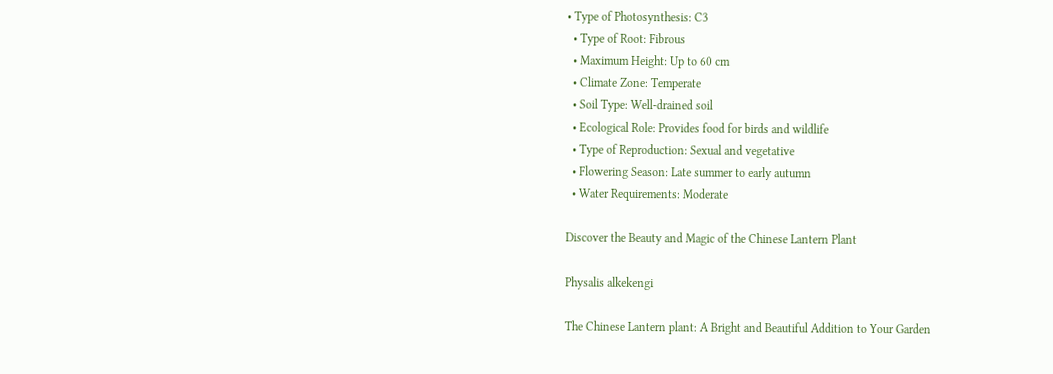• Type of Photosynthesis: C3
  • Type of Root: Fibrous
  • Maximum Height: Up to 60 cm
  • Climate Zone: Temperate
  • Soil Type: Well-drained soil
  • Ecological Role: Provides food for birds and wildlife
  • Type of Reproduction: Sexual and vegetative
  • Flowering Season: Late summer to early autumn
  • Water Requirements: Moderate

Discover the Beauty and Magic of the Chinese Lantern Plant

Physalis alkekengi

The Chinese Lantern plant: A Bright and Beautiful Addition to Your Garden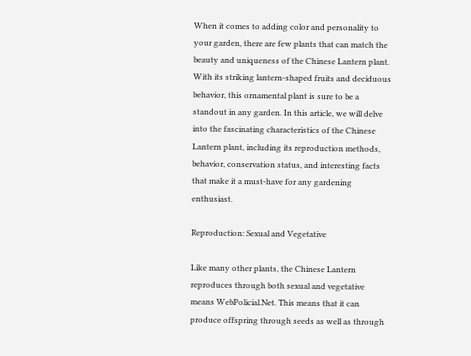When it comes to adding color and personality to your garden, there are few plants that can match the beauty and uniqueness of the Chinese Lantern plant. With its striking lantern-shaped fruits and deciduous behavior, this ornamental plant is sure to be a standout in any garden. In this article, we will delve into the fascinating characteristics of the Chinese Lantern plant, including its reproduction methods, behavior, conservation status, and interesting facts that make it a must-have for any gardening enthusiast.

Reproduction: Sexual and Vegetative

Like many other plants, the Chinese Lantern reproduces through both sexual and vegetative means WebPolicial.Net. This means that it can produce offspring through seeds as well as through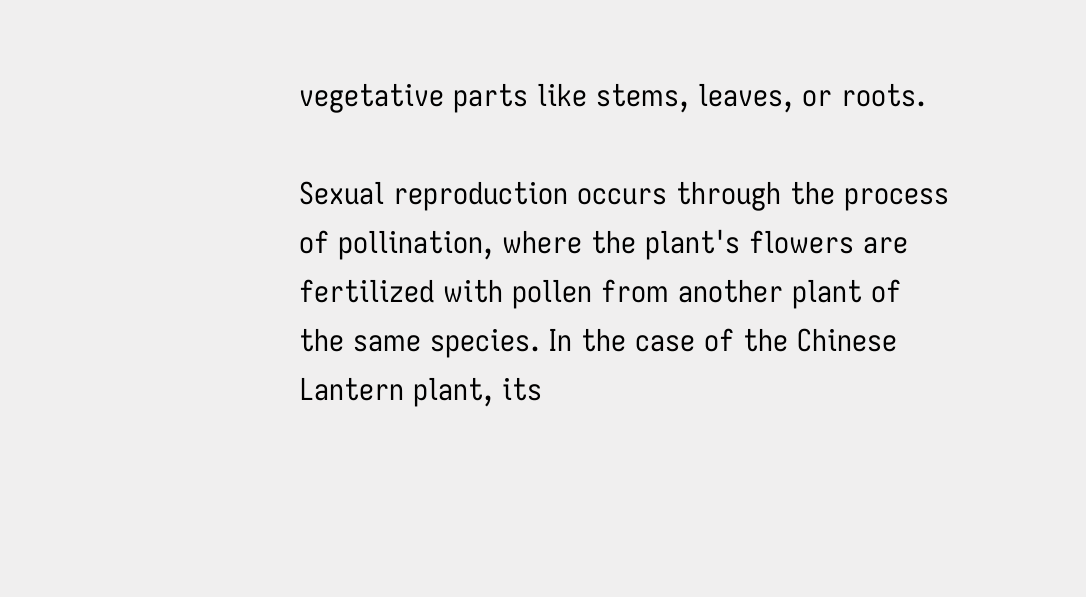vegetative parts like stems, leaves, or roots.

Sexual reproduction occurs through the process of pollination, where the plant's flowers are fertilized with pollen from another plant of the same species. In the case of the Chinese Lantern plant, its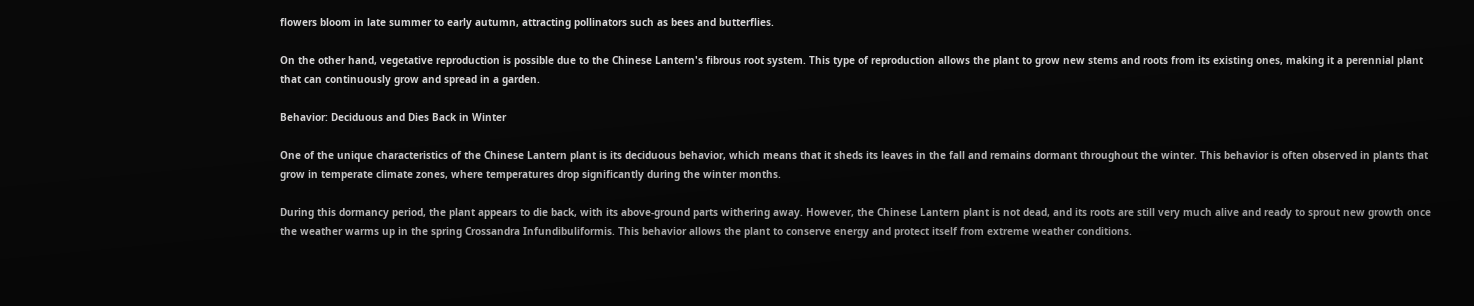flowers bloom in late summer to early autumn, attracting pollinators such as bees and butterflies.

On the other hand, vegetative reproduction is possible due to the Chinese Lantern's fibrous root system. This type of reproduction allows the plant to grow new stems and roots from its existing ones, making it a perennial plant that can continuously grow and spread in a garden.

Behavior: Deciduous and Dies Back in Winter

One of the unique characteristics of the Chinese Lantern plant is its deciduous behavior, which means that it sheds its leaves in the fall and remains dormant throughout the winter. This behavior is often observed in plants that grow in temperate climate zones, where temperatures drop significantly during the winter months.

During this dormancy period, the plant appears to die back, with its above-ground parts withering away. However, the Chinese Lantern plant is not dead, and its roots are still very much alive and ready to sprout new growth once the weather warms up in the spring Crossandra Infundibuliformis. This behavior allows the plant to conserve energy and protect itself from extreme weather conditions.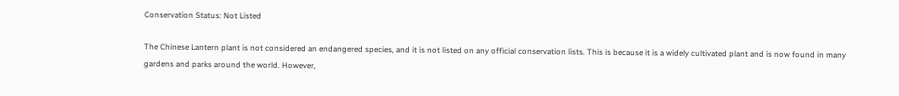Conservation Status: Not Listed

The Chinese Lantern plant is not considered an endangered species, and it is not listed on any official conservation lists. This is because it is a widely cultivated plant and is now found in many gardens and parks around the world. However,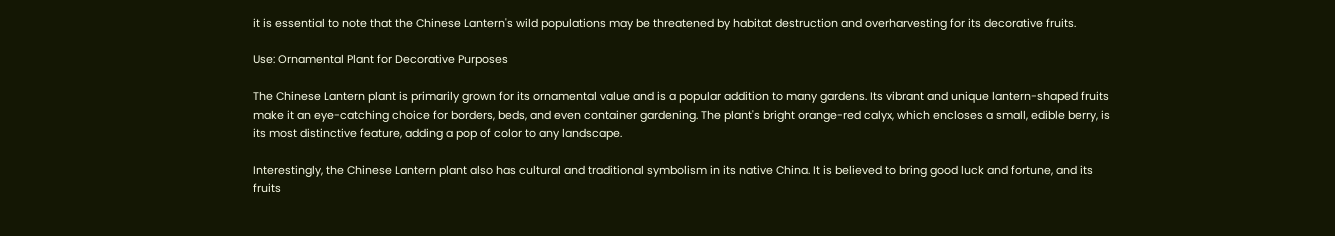it is essential to note that the Chinese Lantern's wild populations may be threatened by habitat destruction and overharvesting for its decorative fruits.

Use: Ornamental Plant for Decorative Purposes

The Chinese Lantern plant is primarily grown for its ornamental value and is a popular addition to many gardens. Its vibrant and unique lantern-shaped fruits make it an eye-catching choice for borders, beds, and even container gardening. The plant's bright orange-red calyx, which encloses a small, edible berry, is its most distinctive feature, adding a pop of color to any landscape.

Interestingly, the Chinese Lantern plant also has cultural and traditional symbolism in its native China. It is believed to bring good luck and fortune, and its fruits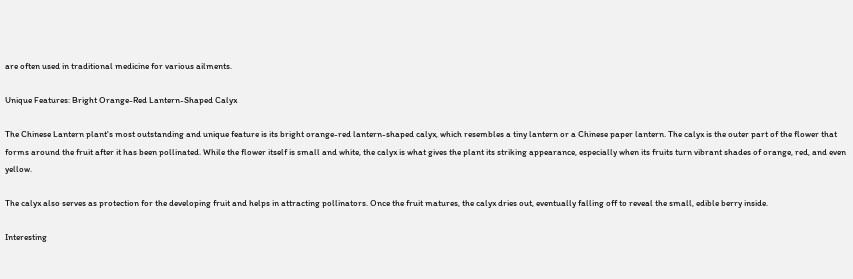are often used in traditional medicine for various ailments.

Unique Features: Bright Orange-Red Lantern-Shaped Calyx

The Chinese Lantern plant's most outstanding and unique feature is its bright orange-red lantern-shaped calyx, which resembles a tiny lantern or a Chinese paper lantern. The calyx is the outer part of the flower that forms around the fruit after it has been pollinated. While the flower itself is small and white, the calyx is what gives the plant its striking appearance, especially when its fruits turn vibrant shades of orange, red, and even yellow.

The calyx also serves as protection for the developing fruit and helps in attracting pollinators. Once the fruit matures, the calyx dries out, eventually falling off to reveal the small, edible berry inside.

Interesting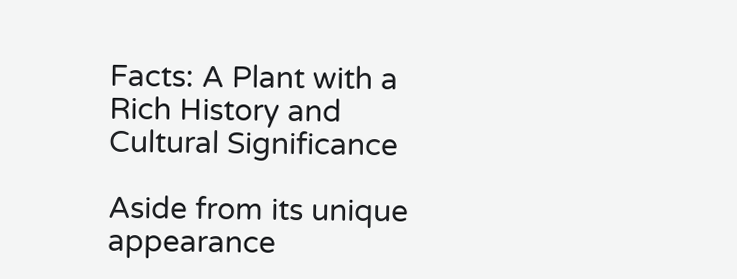Facts: A Plant with a Rich History and Cultural Significance

Aside from its unique appearance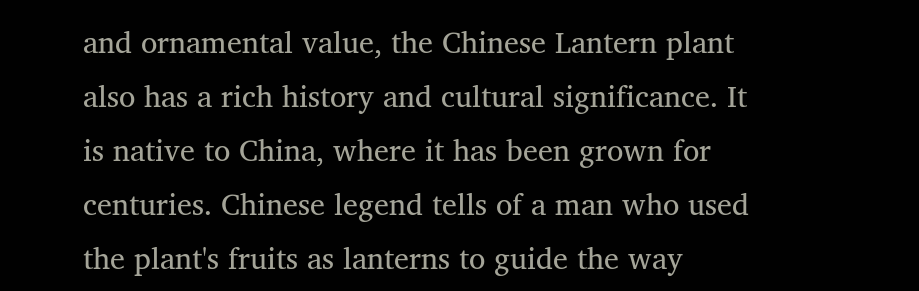and ornamental value, the Chinese Lantern plant also has a rich history and cultural significance. It is native to China, where it has been grown for centuries. Chinese legend tells of a man who used the plant's fruits as lanterns to guide the way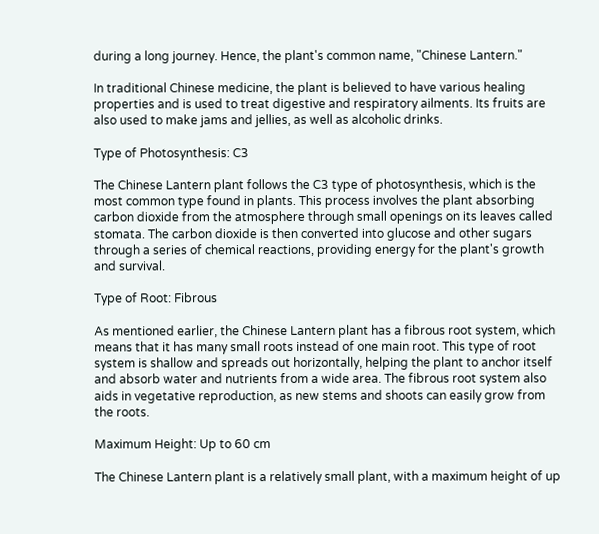during a long journey. Hence, the plant's common name, "Chinese Lantern."

In traditional Chinese medicine, the plant is believed to have various healing properties and is used to treat digestive and respiratory ailments. Its fruits are also used to make jams and jellies, as well as alcoholic drinks.

Type of Photosynthesis: C3

The Chinese Lantern plant follows the C3 type of photosynthesis, which is the most common type found in plants. This process involves the plant absorbing carbon dioxide from the atmosphere through small openings on its leaves called stomata. The carbon dioxide is then converted into glucose and other sugars through a series of chemical reactions, providing energy for the plant's growth and survival.

Type of Root: Fibrous

As mentioned earlier, the Chinese Lantern plant has a fibrous root system, which means that it has many small roots instead of one main root. This type of root system is shallow and spreads out horizontally, helping the plant to anchor itself and absorb water and nutrients from a wide area. The fibrous root system also aids in vegetative reproduction, as new stems and shoots can easily grow from the roots.

Maximum Height: Up to 60 cm

The Chinese Lantern plant is a relatively small plant, with a maximum height of up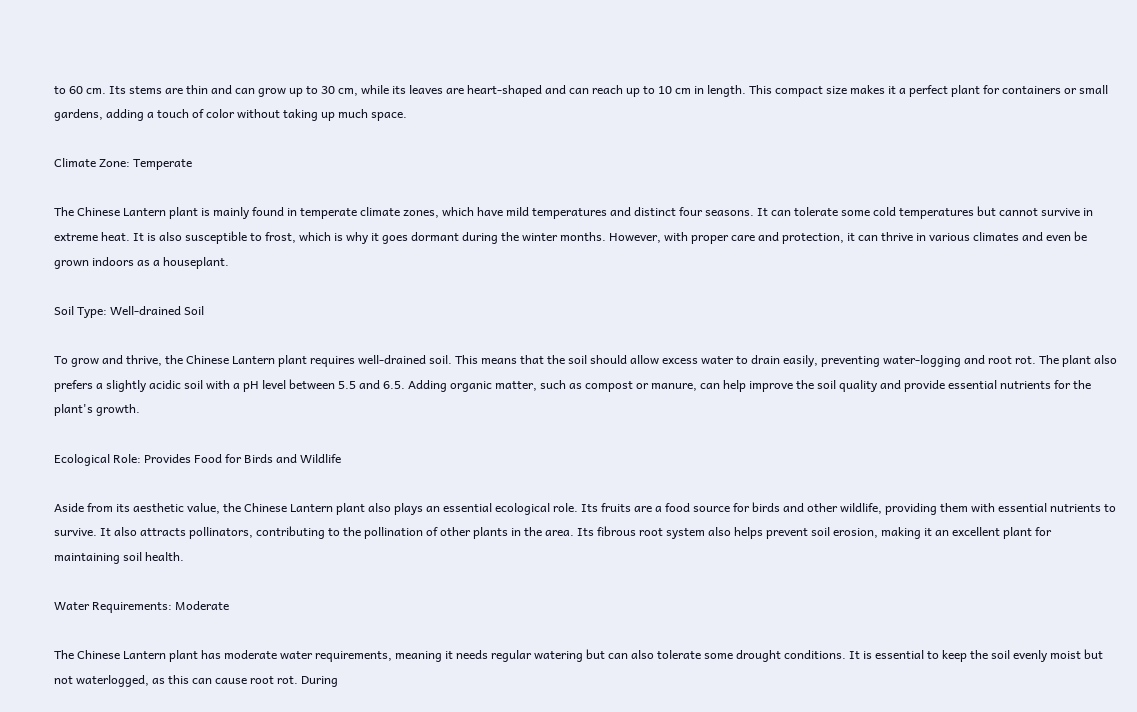to 60 cm. Its stems are thin and can grow up to 30 cm, while its leaves are heart-shaped and can reach up to 10 cm in length. This compact size makes it a perfect plant for containers or small gardens, adding a touch of color without taking up much space.

Climate Zone: Temperate

The Chinese Lantern plant is mainly found in temperate climate zones, which have mild temperatures and distinct four seasons. It can tolerate some cold temperatures but cannot survive in extreme heat. It is also susceptible to frost, which is why it goes dormant during the winter months. However, with proper care and protection, it can thrive in various climates and even be grown indoors as a houseplant.

Soil Type: Well-drained Soil

To grow and thrive, the Chinese Lantern plant requires well-drained soil. This means that the soil should allow excess water to drain easily, preventing water-logging and root rot. The plant also prefers a slightly acidic soil with a pH level between 5.5 and 6.5. Adding organic matter, such as compost or manure, can help improve the soil quality and provide essential nutrients for the plant's growth.

Ecological Role: Provides Food for Birds and Wildlife

Aside from its aesthetic value, the Chinese Lantern plant also plays an essential ecological role. Its fruits are a food source for birds and other wildlife, providing them with essential nutrients to survive. It also attracts pollinators, contributing to the pollination of other plants in the area. Its fibrous root system also helps prevent soil erosion, making it an excellent plant for maintaining soil health.

Water Requirements: Moderate

The Chinese Lantern plant has moderate water requirements, meaning it needs regular watering but can also tolerate some drought conditions. It is essential to keep the soil evenly moist but not waterlogged, as this can cause root rot. During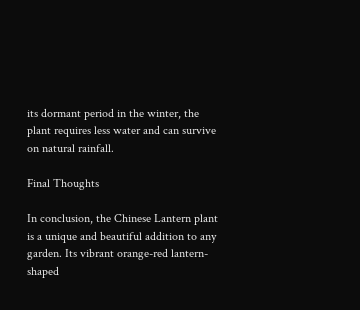its dormant period in the winter, the plant requires less water and can survive on natural rainfall.

Final Thoughts

In conclusion, the Chinese Lantern plant is a unique and beautiful addition to any garden. Its vibrant orange-red lantern-shaped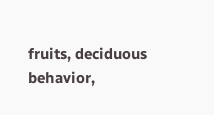fruits, deciduous behavior,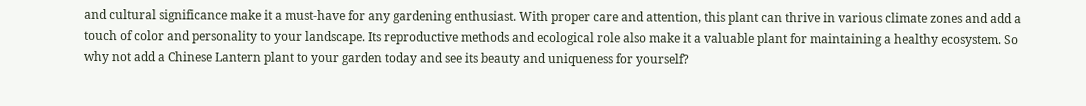and cultural significance make it a must-have for any gardening enthusiast. With proper care and attention, this plant can thrive in various climate zones and add a touch of color and personality to your landscape. Its reproductive methods and ecological role also make it a valuable plant for maintaining a healthy ecosystem. So why not add a Chinese Lantern plant to your garden today and see its beauty and uniqueness for yourself?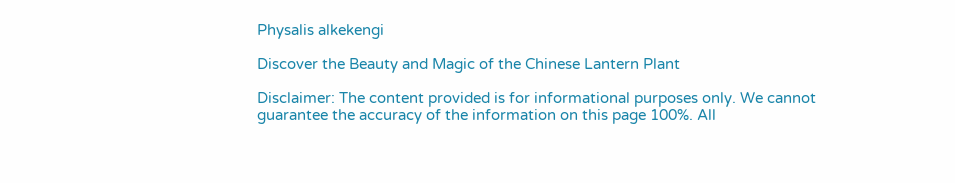Physalis alkekengi

Discover the Beauty and Magic of the Chinese Lantern Plant

Disclaimer: The content provided is for informational purposes only. We cannot guarantee the accuracy of the information on this page 100%. All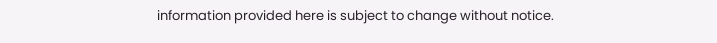information provided here is subject to change without notice.